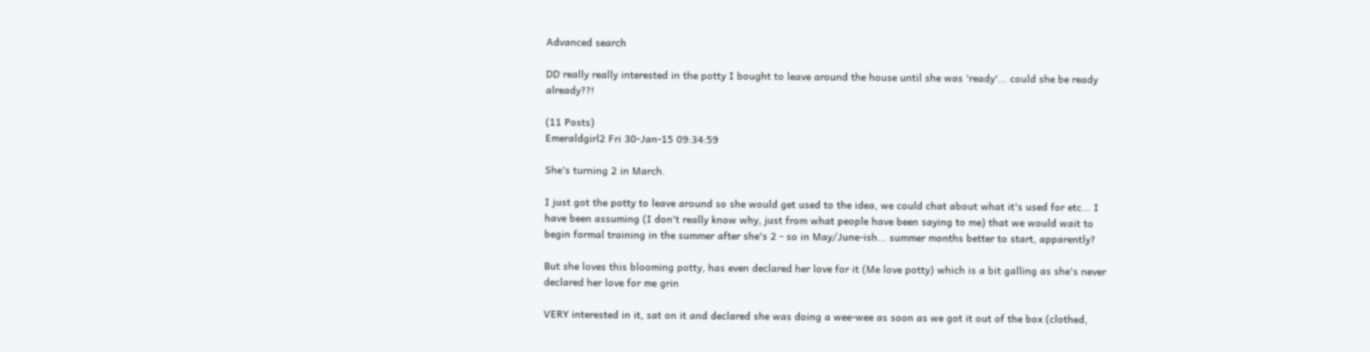Advanced search

DD really really interested in the potty I bought to leave around the house until she was 'ready'... could she be ready already??!

(11 Posts)
Emeraldgirl2 Fri 30-Jan-15 09:34:59

She's turning 2 in March.

I just got the potty to leave around so she would get used to the idea, we could chat about what it's used for etc... I have been assuming (I don't really know why, just from what people have been saying to me) that we would wait to begin formal training in the summer after she's 2 - so in May/June-ish... summer months better to start, apparently?

But she loves this blooming potty, has even declared her love for it (Me love potty) which is a bit galling as she's never declared her love for me grin

VERY interested in it, sat on it and declared she was doing a wee-wee as soon as we got it out of the box (clothed,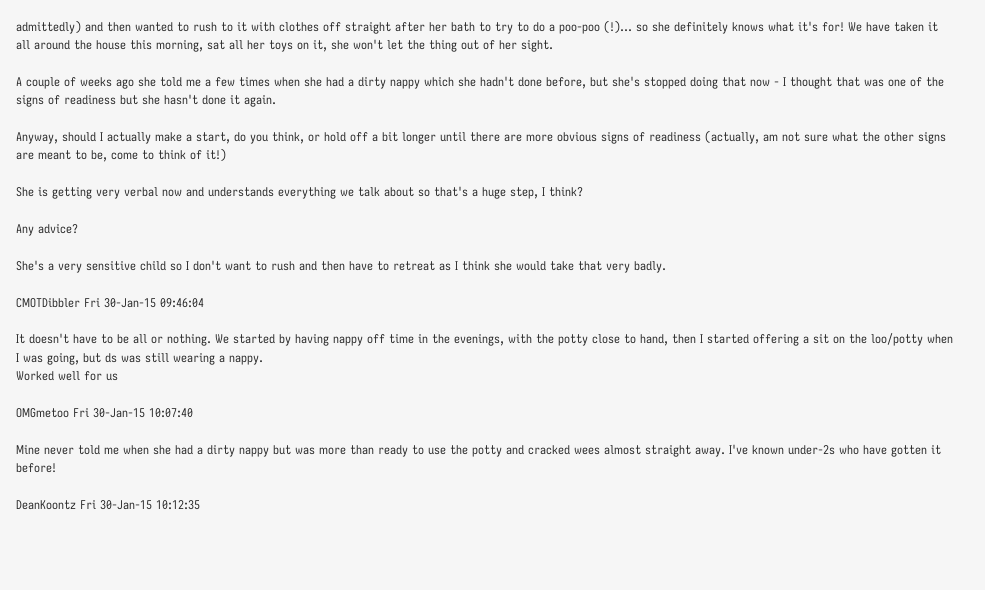admittedly) and then wanted to rush to it with clothes off straight after her bath to try to do a poo-poo (!)... so she definitely knows what it's for! We have taken it all around the house this morning, sat all her toys on it, she won't let the thing out of her sight.

A couple of weeks ago she told me a few times when she had a dirty nappy which she hadn't done before, but she's stopped doing that now - I thought that was one of the signs of readiness but she hasn't done it again.

Anyway, should I actually make a start, do you think, or hold off a bit longer until there are more obvious signs of readiness (actually, am not sure what the other signs are meant to be, come to think of it!)

She is getting very verbal now and understands everything we talk about so that's a huge step, I think?

Any advice?

She's a very sensitive child so I don't want to rush and then have to retreat as I think she would take that very badly.

CMOTDibbler Fri 30-Jan-15 09:46:04

It doesn't have to be all or nothing. We started by having nappy off time in the evenings, with the potty close to hand, then I started offering a sit on the loo/potty when I was going, but ds was still wearing a nappy.
Worked well for us

OMGmetoo Fri 30-Jan-15 10:07:40

Mine never told me when she had a dirty nappy but was more than ready to use the potty and cracked wees almost straight away. I've known under-2s who have gotten it before!

DeanKoontz Fri 30-Jan-15 10:12:35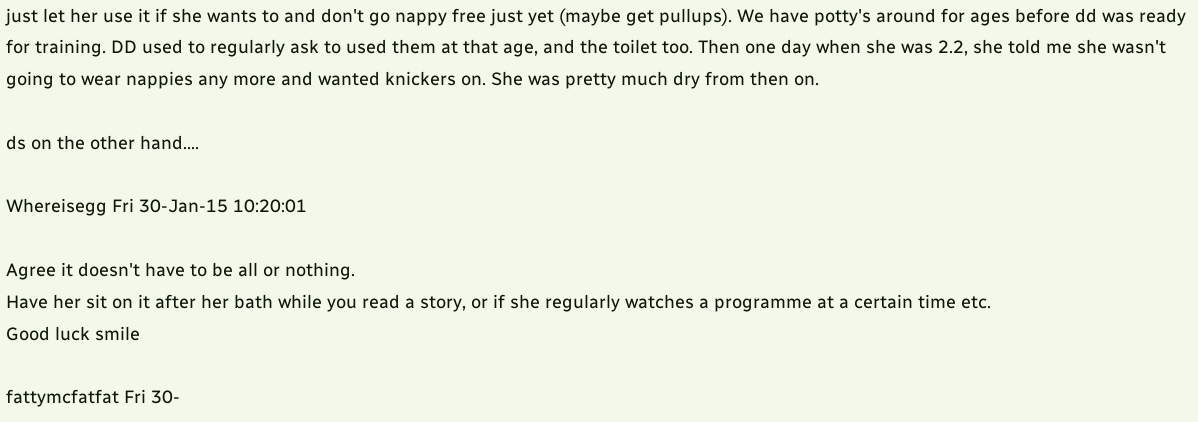just let her use it if she wants to and don't go nappy free just yet (maybe get pullups). We have potty's around for ages before dd was ready for training. DD used to regularly ask to used them at that age, and the toilet too. Then one day when she was 2.2, she told me she wasn't going to wear nappies any more and wanted knickers on. She was pretty much dry from then on.

ds on the other hand....

Whereisegg Fri 30-Jan-15 10:20:01

Agree it doesn't have to be all or nothing.
Have her sit on it after her bath while you read a story, or if she regularly watches a programme at a certain time etc.
Good luck smile

fattymcfatfat Fri 30-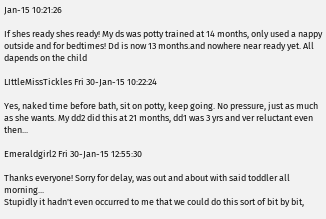Jan-15 10:21:26

If shes ready shes ready! My ds was potty trained at 14 months, only used a nappy outside and for bedtimes! Dd is now 13 months.and nowhere near ready yet. All dapends on the child

LIttleMissTickles Fri 30-Jan-15 10:22:24

Yes, naked time before bath, sit on potty, keep going. No pressure, just as much as she wants. My dd2 did this at 21 months, dd1 was 3 yrs and ver reluctant even then...

Emeraldgirl2 Fri 30-Jan-15 12:55:30

Thanks everyone! Sorry for delay, was out and about with said toddler all morning...
Stupidly it hadn't even occurred to me that we could do this sort of bit by bit,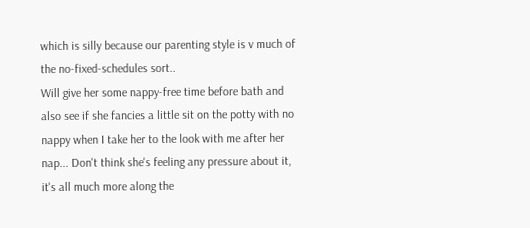which is silly because our parenting style is v much of the no-fixed-schedules sort..
Will give her some nappy-free time before bath and also see if she fancies a little sit on the potty with no nappy when I take her to the look with me after her nap... Don't think she's feeling any pressure about it, it's all much more along the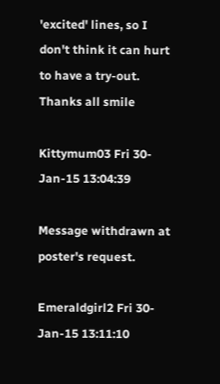'excited' lines, so I don't think it can hurt to have a try-out.
Thanks all smile

Kittymum03 Fri 30-Jan-15 13:04:39

Message withdrawn at poster's request.

Emeraldgirl2 Fri 30-Jan-15 13:11:10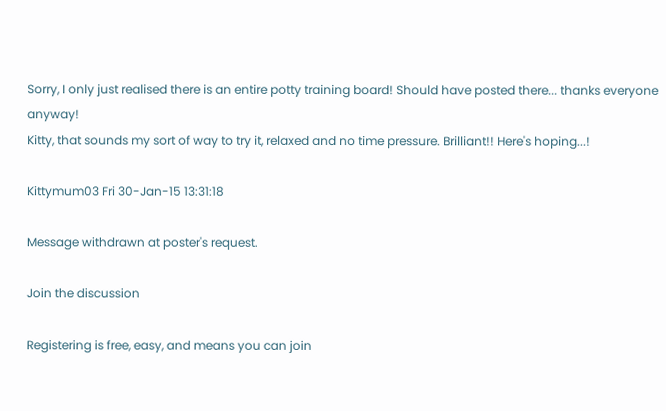Sorry, I only just realised there is an entire potty training board! Should have posted there... thanks everyone anyway!
Kitty, that sounds my sort of way to try it, relaxed and no time pressure. Brilliant!! Here's hoping...!

Kittymum03 Fri 30-Jan-15 13:31:18

Message withdrawn at poster's request.

Join the discussion

Registering is free, easy, and means you can join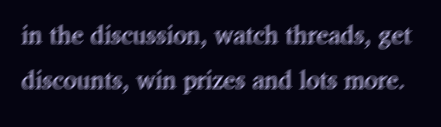in the discussion, watch threads, get discounts, win prizes and lots more.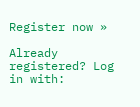Register now »

Already registered? Log in with: